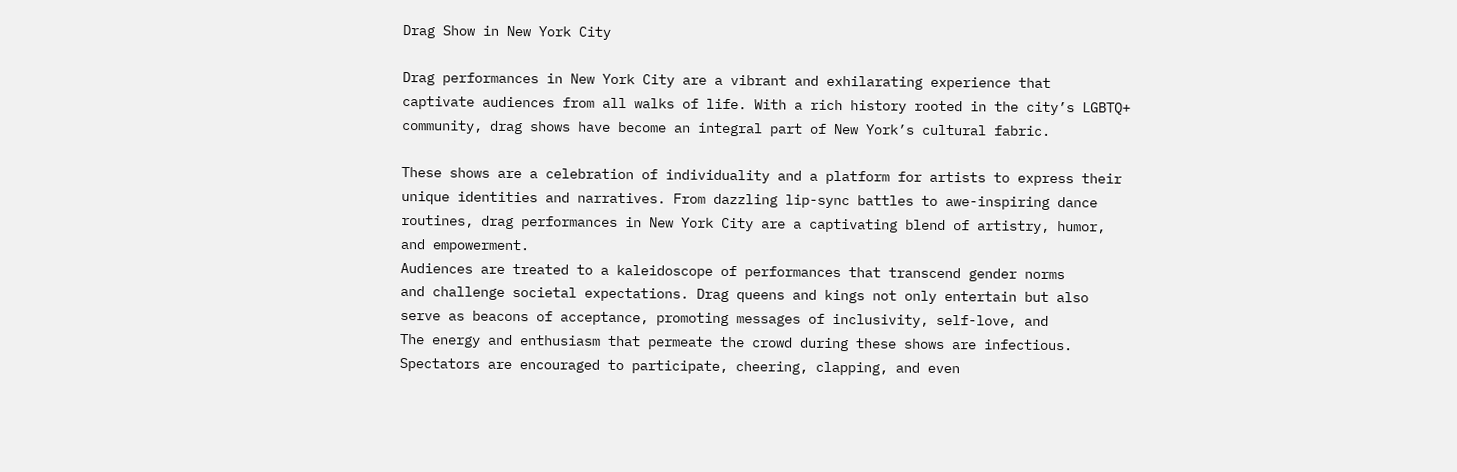Drag Show in New York City

Drag performances in New York City are a vibrant and exhilarating experience that
captivate audiences from all walks of life. With a rich history rooted in the city’s LGBTQ+
community, drag shows have become an integral part of New York’s cultural fabric.

These shows are a celebration of individuality and a platform for artists to express their
unique identities and narratives. From dazzling lip-sync battles to awe-inspiring dance
routines, drag performances in New York City are a captivating blend of artistry, humor,
and empowerment.
Audiences are treated to a kaleidoscope of performances that transcend gender norms
and challenge societal expectations. Drag queens and kings not only entertain but also
serve as beacons of acceptance, promoting messages of inclusivity, self-love, and
The energy and enthusiasm that permeate the crowd during these shows are infectious.
Spectators are encouraged to participate, cheering, clapping, and even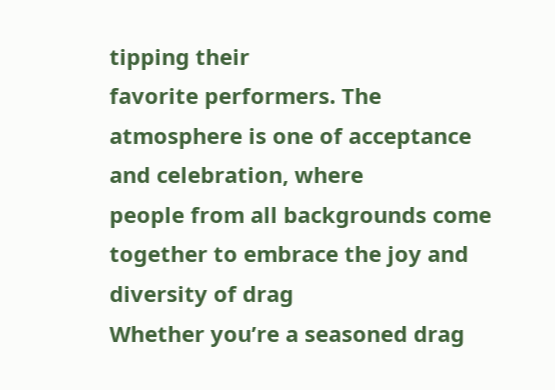tipping their
favorite performers. The atmosphere is one of acceptance and celebration, where
people from all backgrounds come together to embrace the joy and diversity of drag
Whether you’re a seasoned drag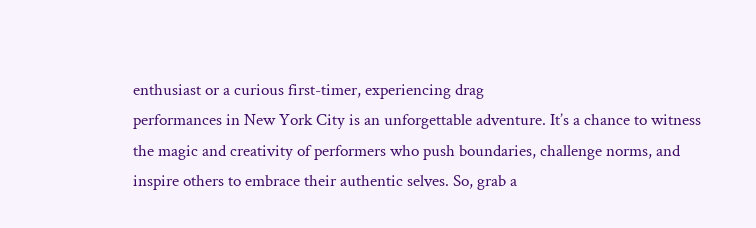enthusiast or a curious first-timer, experiencing drag
performances in New York City is an unforgettable adventure. It’s a chance to witness
the magic and creativity of performers who push boundaries, challenge norms, and
inspire others to embrace their authentic selves. So, grab a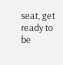seat, get ready to be